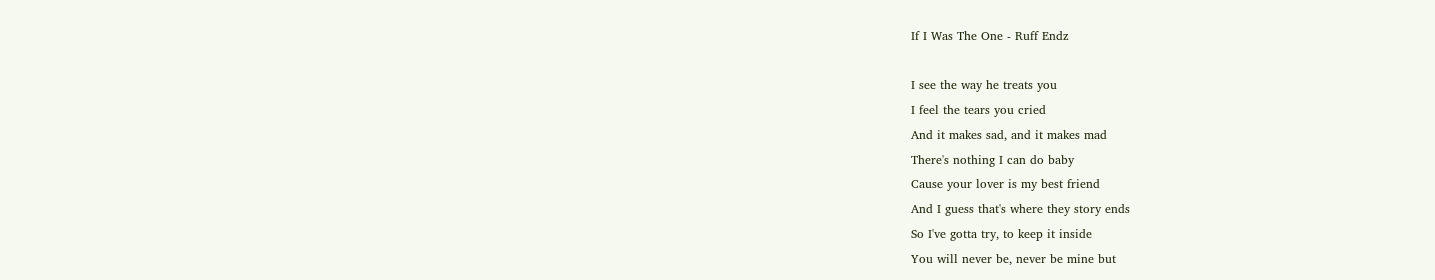If I Was The One - Ruff Endz

I see the way he treats you
I feel the tears you cried
And it makes sad, and it makes mad
There's nothing I can do baby
Cause your lover is my best friend
And I guess that's where they story ends
So I've gotta try, to keep it inside
You will never be, never be mine but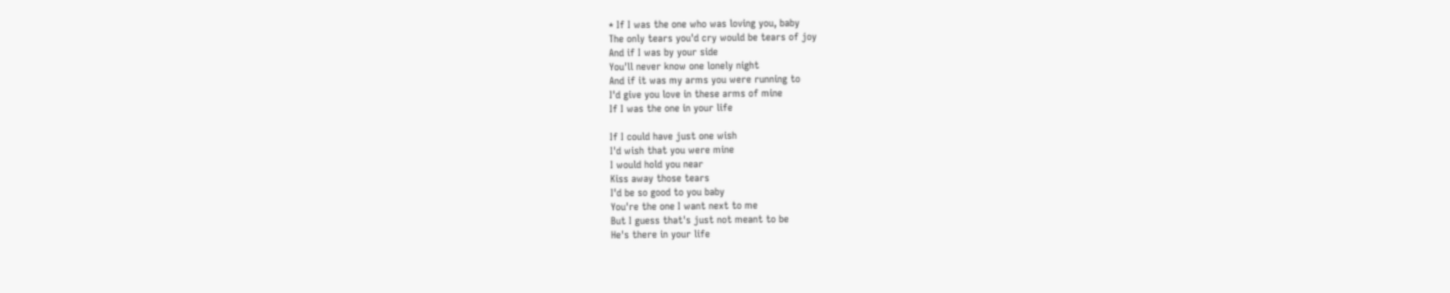* If I was the one who was loving you, baby
The only tears you'd cry would be tears of joy
And if I was by your side
You'll never know one lonely night
And if it was my arms you were running to
I'd give you love in these arms of mine
If I was the one in your life

If I could have just one wish
I'd wish that you were mine
I would hold you near
Kiss away those tears
I'd be so good to you baby
You're the one I want next to me
But I guess that's just not meant to be
He's there in your life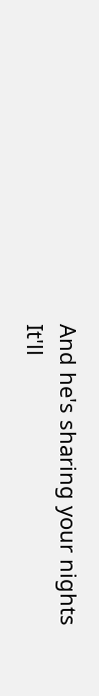And he's sharing your nights
It'll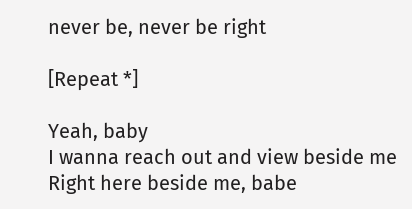never be, never be right

[Repeat *]

Yeah, baby
I wanna reach out and view beside me
Right here beside me, babe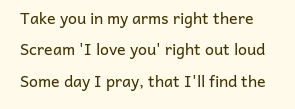Take you in my arms right there
Scream 'I love you' right out loud
Some day I pray, that I'll find the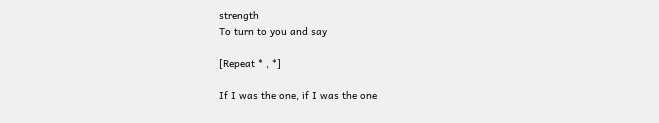strength
To turn to you and say

[Repeat * , *]

If I was the one, if I was the one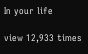In your life

view 12,933 times